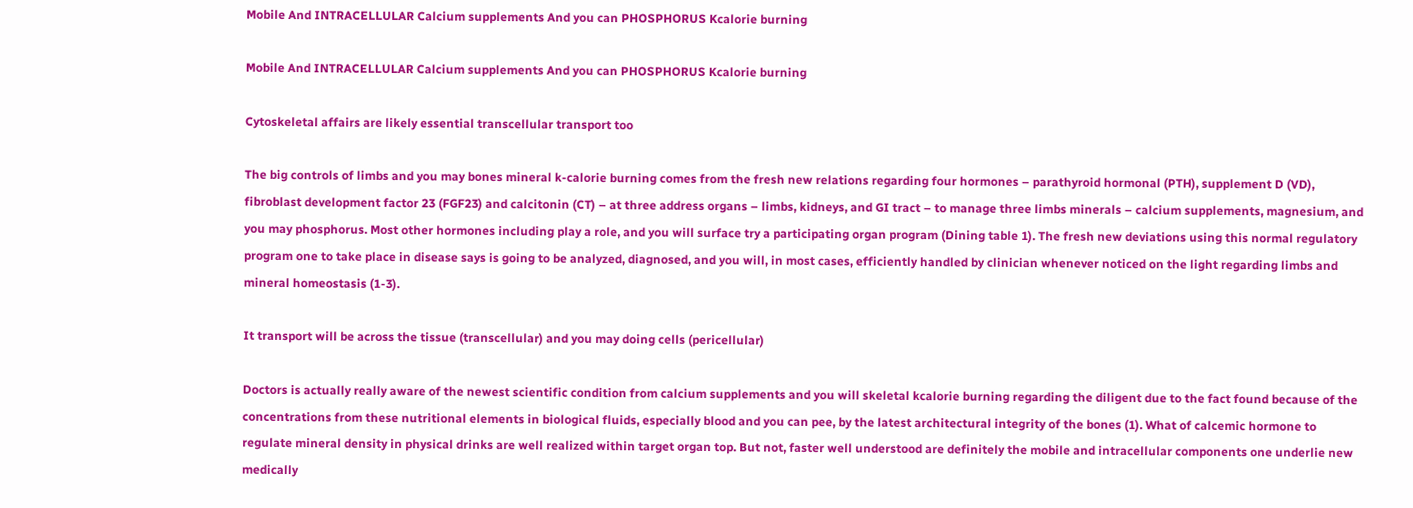Mobile And INTRACELLULAR Calcium supplements And you can PHOSPHORUS Kcalorie burning

Mobile And INTRACELLULAR Calcium supplements And you can PHOSPHORUS Kcalorie burning

Cytoskeletal affairs are likely essential transcellular transport too

The big controls of limbs and you may bones mineral k-calorie burning comes from the fresh new relations regarding four hormones – parathyroid hormonal (PTH), supplement D (VD), fibroblast development factor 23 (FGF23) and calcitonin (CT) – at three address organs – limbs, kidneys, and GI tract – to manage three limbs minerals – calcium supplements, magnesium, and you may phosphorus. Most other hormones including play a role, and you will surface try a participating organ program (Dining table 1). The fresh new deviations using this normal regulatory program one to take place in disease says is going to be analyzed, diagnosed, and you will, in most cases, efficiently handled by clinician whenever noticed on the light regarding limbs and mineral homeostasis (1-3).

It transport will be across the tissue (transcellular) and you may doing cells (pericellular)

Doctors is actually really aware of the newest scientific condition from calcium supplements and you will skeletal kcalorie burning regarding the diligent due to the fact found because of the concentrations from these nutritional elements in biological fluids, especially blood and you can pee, by the latest architectural integrity of the bones (1). What of calcemic hormone to regulate mineral density in physical drinks are well realized within target organ top. But not, faster well understood are definitely the mobile and intracellular components one underlie new medically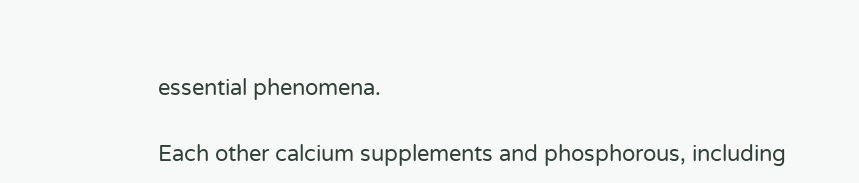essential phenomena.

Each other calcium supplements and phosphorous, including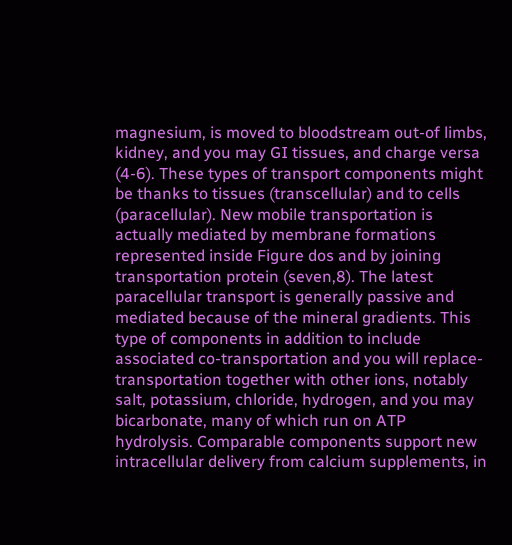magnesium, is moved to bloodstream out-of limbs, kidney, and you may GI tissues, and charge versa (4-6). These types of transport components might be thanks to tissues (transcellular) and to cells (paracellular). New mobile transportation is actually mediated by membrane formations represented inside Figure dos and by joining transportation protein (seven,8). The latest paracellular transport is generally passive and mediated because of the mineral gradients. This type of components in addition to include associated co-transportation and you will replace-transportation together with other ions, notably salt, potassium, chloride, hydrogen, and you may bicarbonate, many of which run on ATP hydrolysis. Comparable components support new intracellular delivery from calcium supplements, in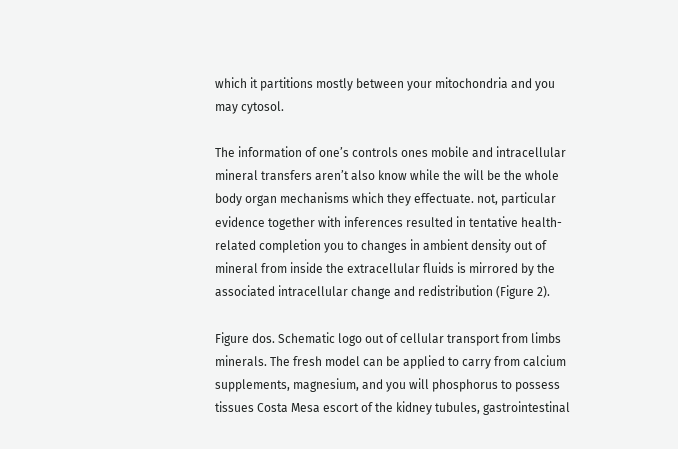which it partitions mostly between your mitochondria and you may cytosol.

The information of one’s controls ones mobile and intracellular mineral transfers aren’t also know while the will be the whole body organ mechanisms which they effectuate. not, particular evidence together with inferences resulted in tentative health-related completion you to changes in ambient density out of mineral from inside the extracellular fluids is mirrored by the associated intracellular change and redistribution (Figure 2).

Figure dos. Schematic logo out of cellular transport from limbs minerals. The fresh model can be applied to carry from calcium supplements, magnesium, and you will phosphorus to possess tissues Costa Mesa escort of the kidney tubules, gastrointestinal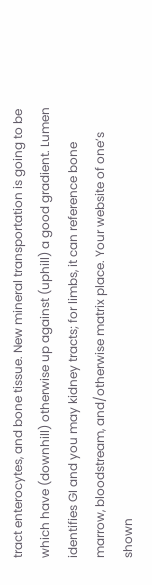tract enterocytes, and bone tissue. New mineral transportation is going to be which have (downhill) otherwise up against (uphill) a good gradient. Lumen identifies GI and you may kidney tracts; for limbs, it can reference bone marrow, bloodstream, and/otherwise matrix place. Your website of one’s shown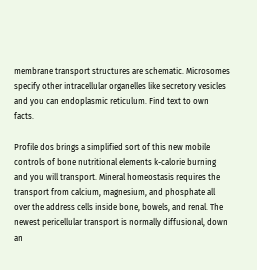membrane transport structures are schematic. Microsomes specify other intracellular organelles like secretory vesicles and you can endoplasmic reticulum. Find text to own facts.

Profile dos brings a simplified sort of this new mobile controls of bone nutritional elements k-calorie burning and you will transport. Mineral homeostasis requires the transport from calcium, magnesium, and phosphate all over the address cells inside bone, bowels, and renal. The newest pericellular transport is normally diffusional, down an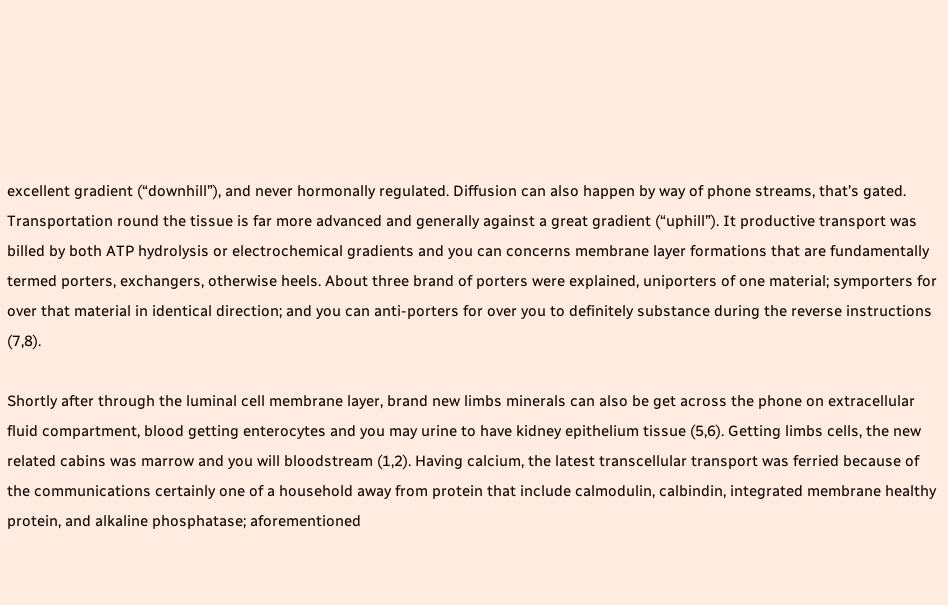excellent gradient (“downhill”), and never hormonally regulated. Diffusion can also happen by way of phone streams, that’s gated. Transportation round the tissue is far more advanced and generally against a great gradient (“uphill”). It productive transport was billed by both ATP hydrolysis or electrochemical gradients and you can concerns membrane layer formations that are fundamentally termed porters, exchangers, otherwise heels. About three brand of porters were explained, uniporters of one material; symporters for over that material in identical direction; and you can anti-porters for over you to definitely substance during the reverse instructions (7,8).

Shortly after through the luminal cell membrane layer, brand new limbs minerals can also be get across the phone on extracellular fluid compartment, blood getting enterocytes and you may urine to have kidney epithelium tissue (5,6). Getting limbs cells, the new related cabins was marrow and you will bloodstream (1,2). Having calcium, the latest transcellular transport was ferried because of the communications certainly one of a household away from protein that include calmodulin, calbindin, integrated membrane healthy protein, and alkaline phosphatase; aforementioned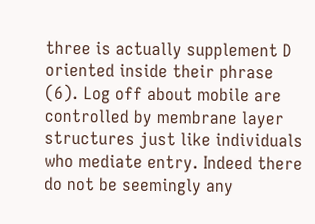three is actually supplement D oriented inside their phrase (6). Log off about mobile are controlled by membrane layer structures just like individuals who mediate entry. Indeed there do not be seemingly any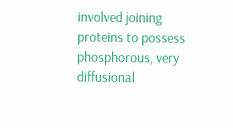involved joining proteins to possess phosphorous, very diffusional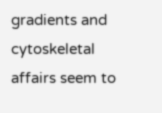gradients and cytoskeletal affairs seem to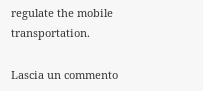regulate the mobile transportation.

Lascia un commento